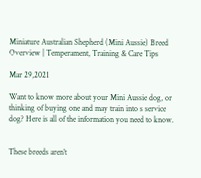Miniature Australian Shepherd (Mini Aussie) Breed Overview | Temperament, Training & Care Tips

Mar 29,2021

Want to know more about your Mini Aussie dog, or thinking of buying one and may train into s service dog? Here is all of the information you need to know.


These breeds aren’t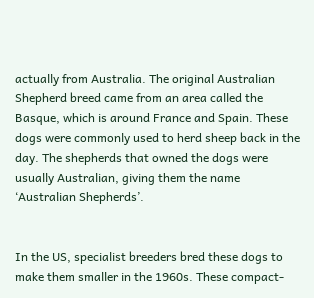actually from Australia. The original Australian Shepherd breed came from an area called the Basque, which is around France and Spain. These dogs were commonly used to herd sheep back in the day. The shepherds that owned the dogs were usually Australian, giving them the name ‘Australian Shepherds’.


In the US, specialist breeders bred these dogs to make them smaller in the 1960s. These compact-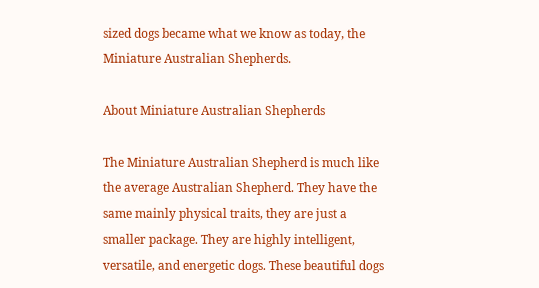sized dogs became what we know as today, the Miniature Australian Shepherds.

About Miniature Australian Shepherds

The Miniature Australian Shepherd is much like the average Australian Shepherd. They have the same mainly physical traits, they are just a smaller package. They are highly intelligent, versatile, and energetic dogs. These beautiful dogs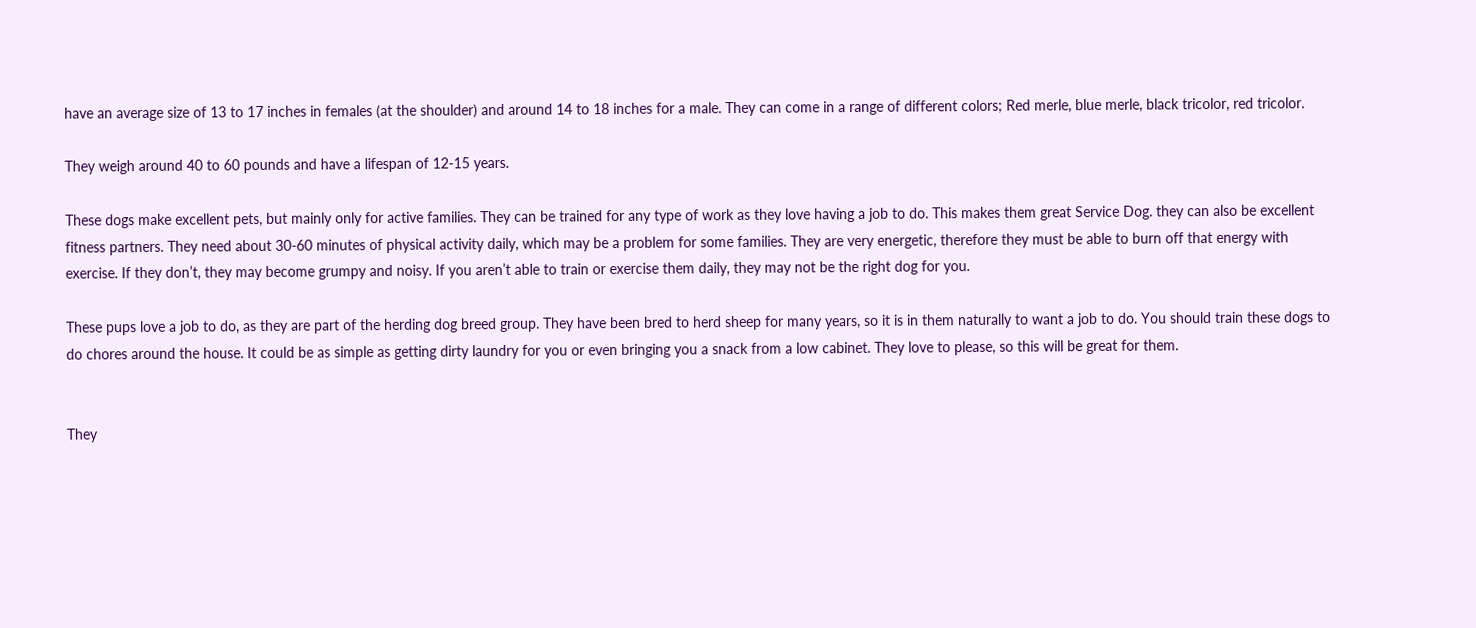have an average size of 13 to 17 inches in females (at the shoulder) and around 14 to 18 inches for a male. They can come in a range of different colors; Red merle, blue merle, black tricolor, red tricolor.

They weigh around 40 to 60 pounds and have a lifespan of 12-15 years.

These dogs make excellent pets, but mainly only for active families. They can be trained for any type of work as they love having a job to do. This makes them great Service Dog. they can also be excellent fitness partners. They need about 30-60 minutes of physical activity daily, which may be a problem for some families. They are very energetic, therefore they must be able to burn off that energy with exercise. If they don’t, they may become grumpy and noisy. If you aren’t able to train or exercise them daily, they may not be the right dog for you.

These pups love a job to do, as they are part of the herding dog breed group. They have been bred to herd sheep for many years, so it is in them naturally to want a job to do. You should train these dogs to do chores around the house. It could be as simple as getting dirty laundry for you or even bringing you a snack from a low cabinet. They love to please, so this will be great for them.


They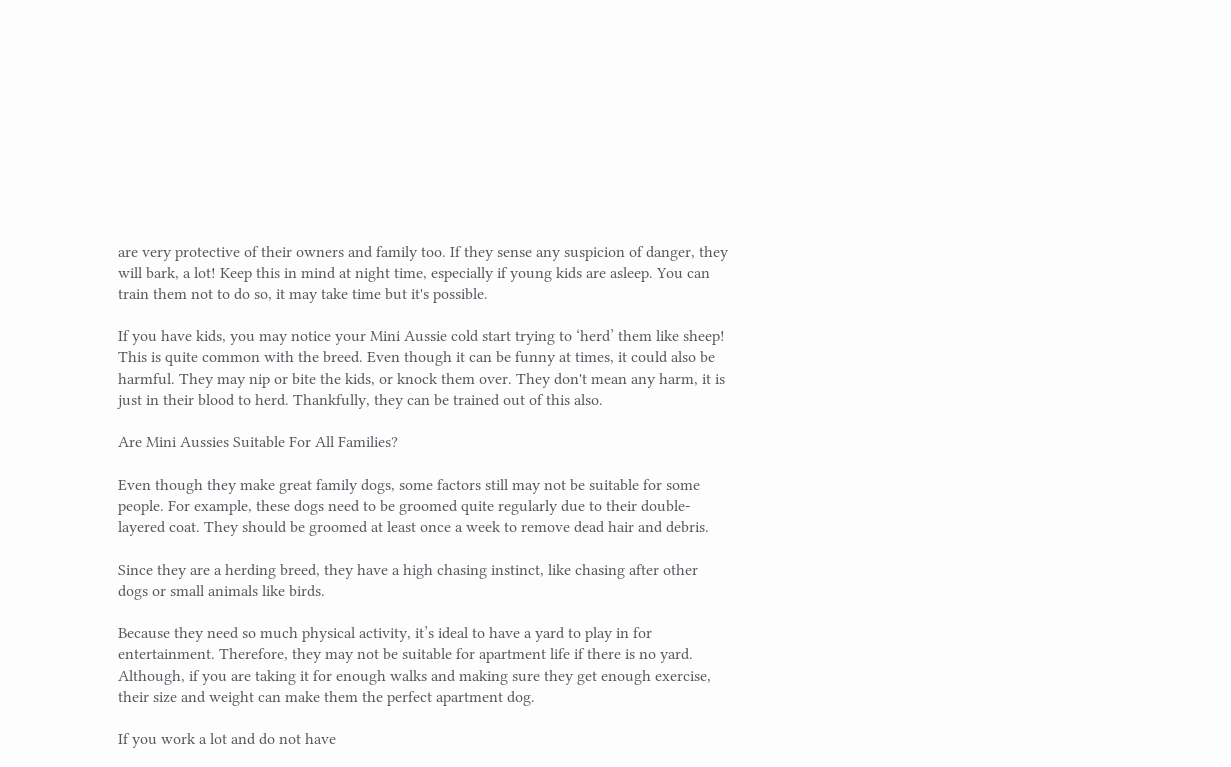are very protective of their owners and family too. If they sense any suspicion of danger, they will bark, a lot! Keep this in mind at night time, especially if young kids are asleep. You can train them not to do so, it may take time but it's possible.

If you have kids, you may notice your Mini Aussie cold start trying to ‘herd’ them like sheep! This is quite common with the breed. Even though it can be funny at times, it could also be harmful. They may nip or bite the kids, or knock them over. They don't mean any harm, it is just in their blood to herd. Thankfully, they can be trained out of this also.

Are Mini Aussies Suitable For All Families?

Even though they make great family dogs, some factors still may not be suitable for some people. For example, these dogs need to be groomed quite regularly due to their double-layered coat. They should be groomed at least once a week to remove dead hair and debris.

Since they are a herding breed, they have a high chasing instinct, like chasing after other dogs or small animals like birds.

Because they need so much physical activity, it’s ideal to have a yard to play in for entertainment. Therefore, they may not be suitable for apartment life if there is no yard. Although, if you are taking it for enough walks and making sure they get enough exercise, their size and weight can make them the perfect apartment dog.

If you work a lot and do not have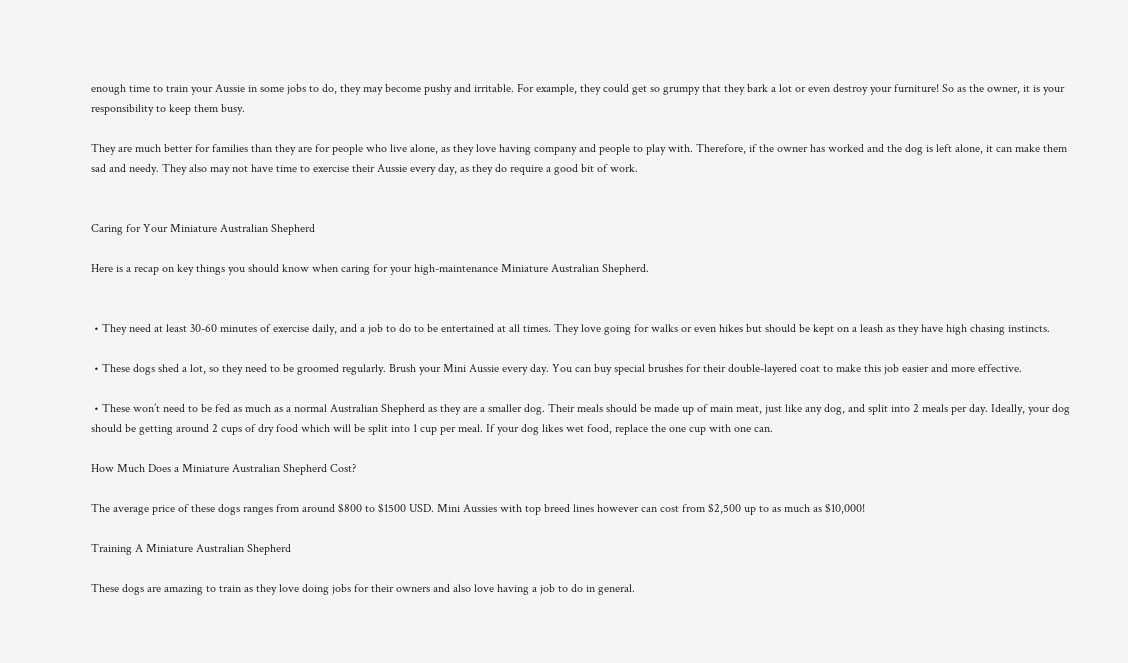enough time to train your Aussie in some jobs to do, they may become pushy and irritable. For example, they could get so grumpy that they bark a lot or even destroy your furniture! So as the owner, it is your responsibility to keep them busy.

They are much better for families than they are for people who live alone, as they love having company and people to play with. Therefore, if the owner has worked and the dog is left alone, it can make them sad and needy. They also may not have time to exercise their Aussie every day, as they do require a good bit of work.


Caring for Your Miniature Australian Shepherd

Here is a recap on key things you should know when caring for your high-maintenance Miniature Australian Shepherd.


 • They need at least 30-60 minutes of exercise daily, and a job to do to be entertained at all times. They love going for walks or even hikes but should be kept on a leash as they have high chasing instincts.

 • These dogs shed a lot, so they need to be groomed regularly. Brush your Mini Aussie every day. You can buy special brushes for their double-layered coat to make this job easier and more effective.

 • These won’t need to be fed as much as a normal Australian Shepherd as they are a smaller dog. Their meals should be made up of main meat, just like any dog, and split into 2 meals per day. Ideally, your dog should be getting around 2 cups of dry food which will be split into 1 cup per meal. If your dog likes wet food, replace the one cup with one can.

How Much Does a Miniature Australian Shepherd Cost?

The average price of these dogs ranges from around $800 to $1500 USD. Mini Aussies with top breed lines however can cost from $2,500 up to as much as $10,000!

Training A Miniature Australian Shepherd

These dogs are amazing to train as they love doing jobs for their owners and also love having a job to do in general.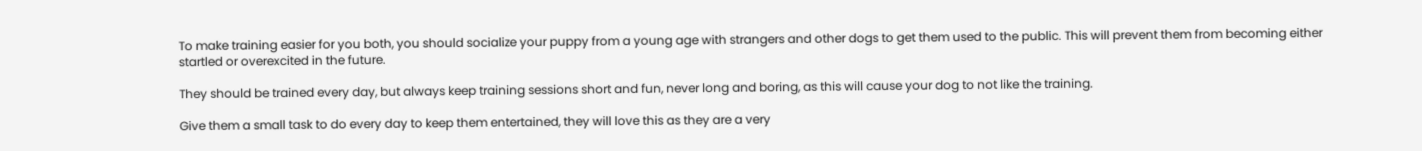To make training easier for you both, you should socialize your puppy from a young age with strangers and other dogs to get them used to the public. This will prevent them from becoming either startled or overexcited in the future.

They should be trained every day, but always keep training sessions short and fun, never long and boring, as this will cause your dog to not like the training.

Give them a small task to do every day to keep them entertained, they will love this as they are a very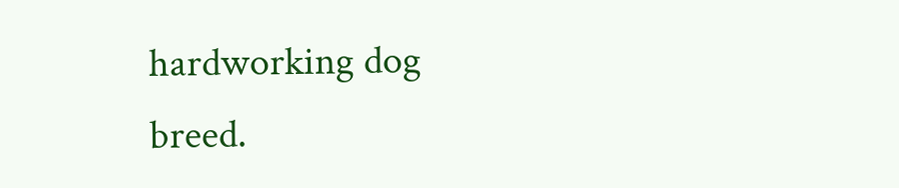hardworking dog breed.